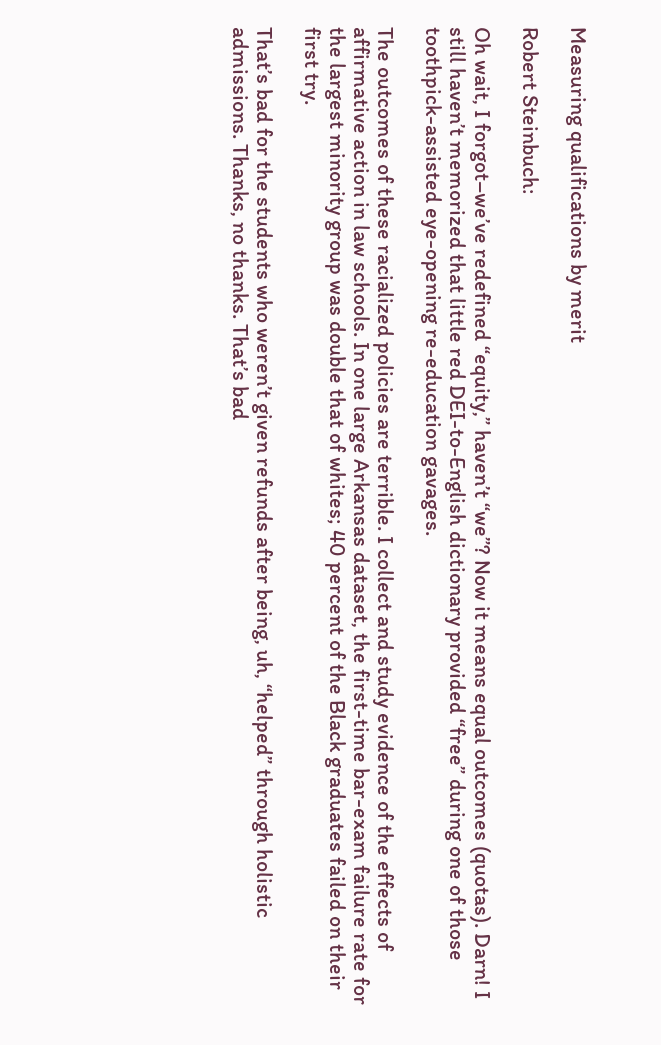Measuring qualifications by merit

Robert Steinbuch:

Oh wait, I forgot–we’ve redefined “equity,” haven’t “we”? Now it means equal outcomes (quotas). Darn! I still haven’t memorized that little red DEI-to-English dictionary provided “free” during one of those toothpick-assisted eye-opening re-education gavages.

The outcomes of these racialized policies are terrible. I collect and study evidence of the effects of affirmative action in law schools. In one large Arkansas dataset, the first-time bar-exam failure rate for the largest minority group was double that of whites; 40 percent of the Black graduates failed on their first try.

That’s bad for the students who weren’t given refunds after being, uh, “helped” through holistic admissions. Thanks, no thanks. That’s bad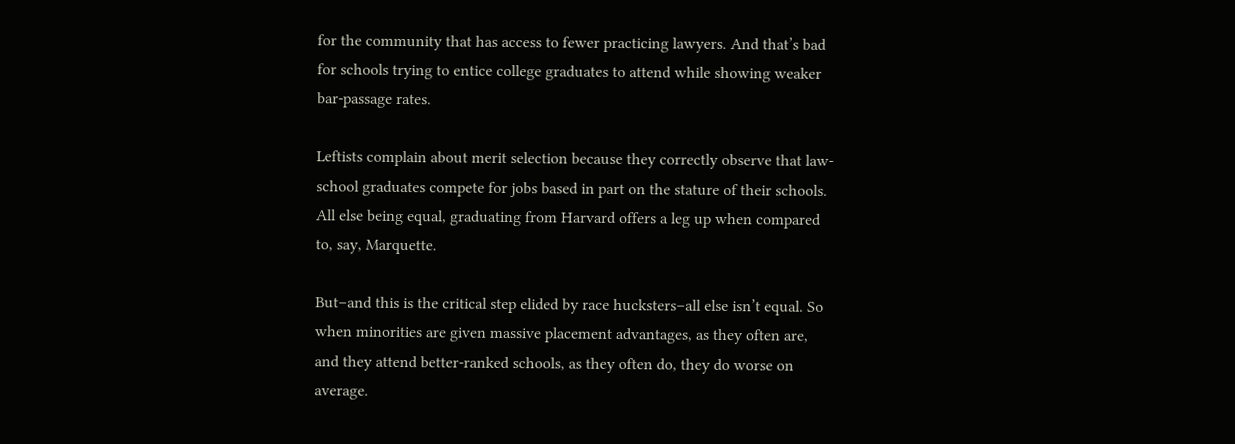for the community that has access to fewer practicing lawyers. And that’s bad for schools trying to entice college graduates to attend while showing weaker bar-passage rates.

Leftists complain about merit selection because they correctly observe that law-school graduates compete for jobs based in part on the stature of their schools. All else being equal, graduating from Harvard offers a leg up when compared to, say, Marquette.

But–and this is the critical step elided by race hucksters–all else isn’t equal. So when minorities are given massive placement advantages, as they often are, and they attend better-ranked schools, as they often do, they do worse on average.